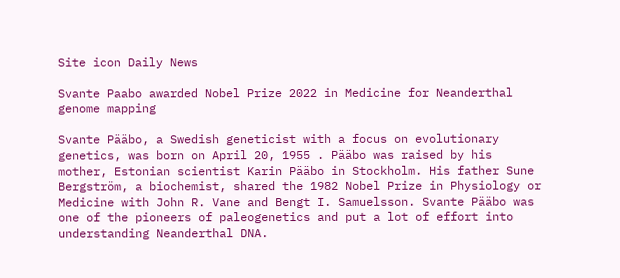Site icon Daily News

Svante Paabo awarded Nobel Prize 2022 in Medicine for Neanderthal genome mapping

Svante Pääbo, a Swedish geneticist with a focus on evolutionary genetics, was born on April 20, 1955 . Pääbo was raised by his mother, Estonian scientist Karin Pääbo in Stockholm. His father Sune Bergström, a biochemist, shared the 1982 Nobel Prize in Physiology or Medicine with John R. Vane and Bengt I. Samuelsson. Svante Pääbo was one of the pioneers of paleogenetics and put a lot of effort into understanding Neanderthal DNA.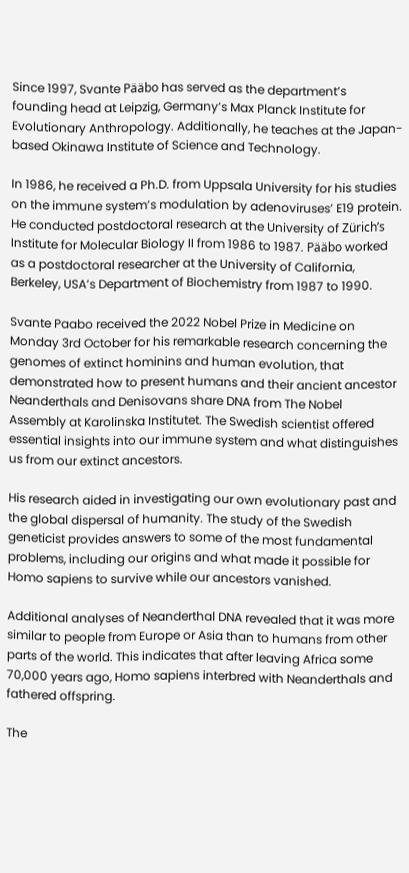Since 1997, Svante Pääbo has served as the department’s founding head at Leipzig, Germany’s Max Planck Institute for Evolutionary Anthropology. Additionally, he teaches at the Japan-based Okinawa Institute of Science and Technology.

In 1986, he received a Ph.D. from Uppsala University for his studies on the immune system’s modulation by adenoviruses’ E19 protein. He conducted postdoctoral research at the University of Zürich’s Institute for Molecular Biology II from 1986 to 1987. Pääbo worked as a postdoctoral researcher at the University of California, Berkeley, USA’s Department of Biochemistry from 1987 to 1990.

Svante Paabo received the 2022 Nobel Prize in Medicine on Monday 3rd October for his remarkable research concerning the genomes of extinct hominins and human evolution, that demonstrated how to present humans and their ancient ancestor Neanderthals and Denisovans share DNA from The Nobel Assembly at Karolinska Institutet. The Swedish scientist offered essential insights into our immune system and what distinguishes us from our extinct ancestors.

His research aided in investigating our own evolutionary past and the global dispersal of humanity. The study of the Swedish geneticist provides answers to some of the most fundamental problems, including our origins and what made it possible for Homo sapiens to survive while our ancestors vanished.

Additional analyses of Neanderthal DNA revealed that it was more similar to people from Europe or Asia than to humans from other parts of the world. This indicates that after leaving Africa some 70,000 years ago, Homo sapiens interbred with Neanderthals and fathered offspring.

The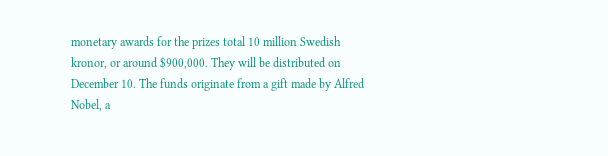monetary awards for the prizes total 10 million Swedish kronor, or around $900,000. They will be distributed on December 10. The funds originate from a gift made by Alfred Nobel, a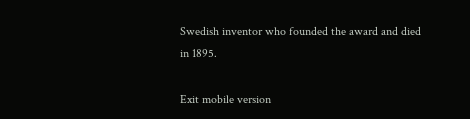Swedish inventor who founded the award and died in 1895.

Exit mobile version